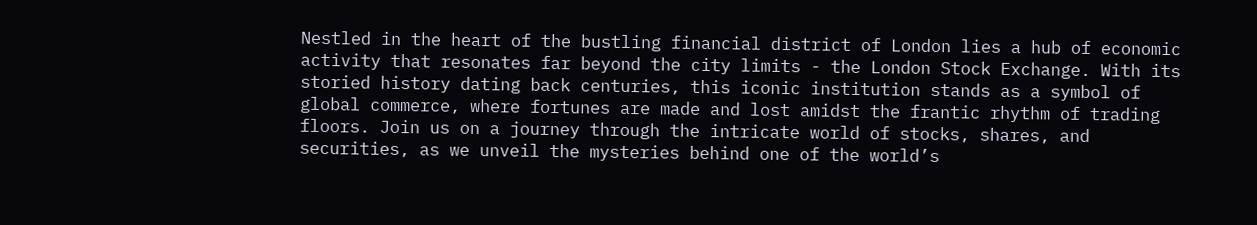Nestled in the heart of the bustling financial district of London lies a hub of economic activity that resonates far beyond the city limits - the London Stock Exchange. With its storied history dating back centuries, this iconic institution stands as a symbol of global commerce, where fortunes are made and lost amidst the frantic rhythm of trading floors. Join us on a journey through the intricate world of stocks, shares, and securities, as we unveil the mysteries behind one of the world’s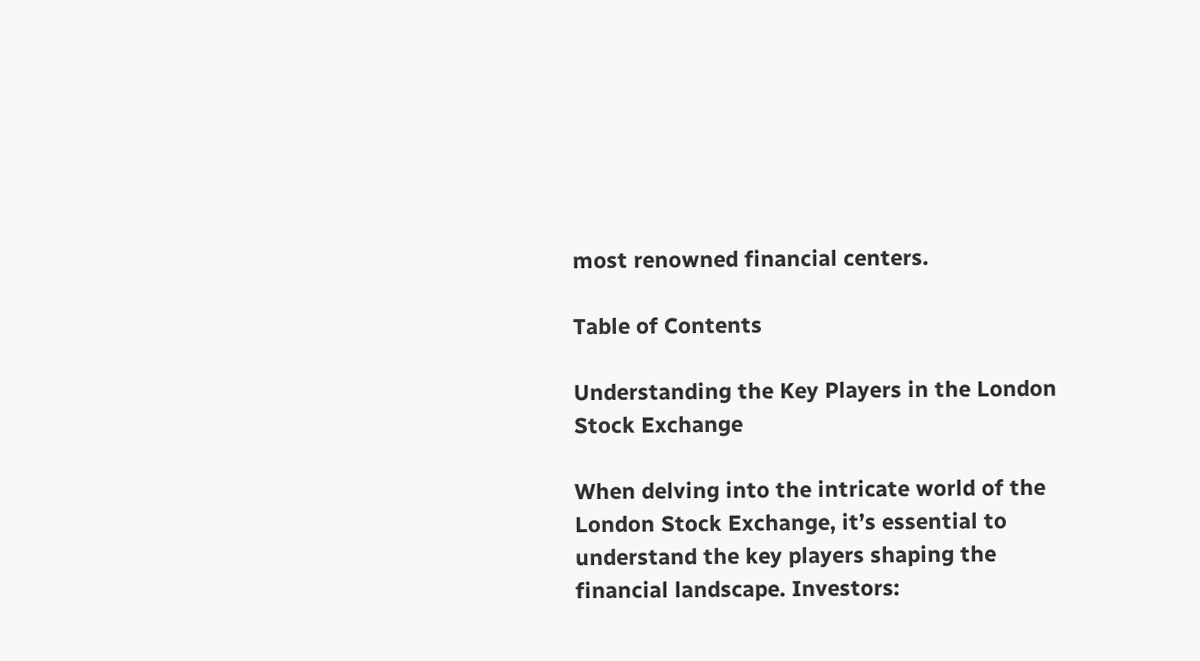most renowned financial centers.

Table of Contents

Understanding the Key Players in the London Stock Exchange

When delving into the intricate world of the London Stock Exchange, it’s essential to understand the key players shaping the financial landscape. Investors: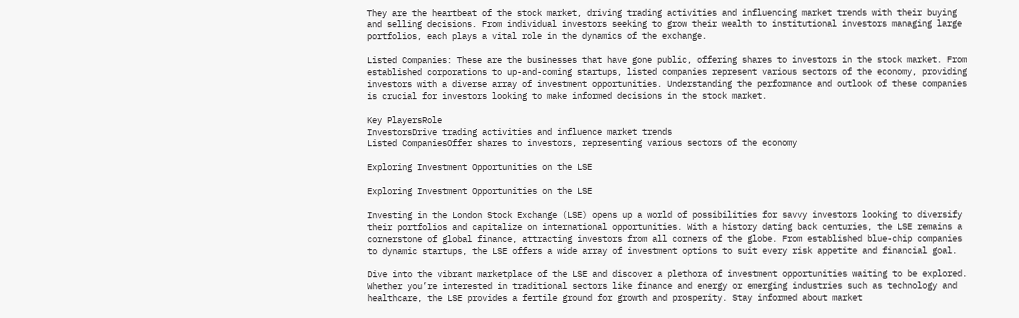They are the heartbeat of the stock market, driving trading activities and influencing market trends with their buying and selling decisions. From individual investors seeking to grow their wealth to institutional investors managing large portfolios, each plays a vital role in the dynamics of the exchange.

Listed Companies: These are the businesses that have gone public, offering shares to investors in the stock market. From established corporations to up-and-coming startups, listed companies represent various sectors of the economy, providing investors with a diverse array of investment opportunities. Understanding the performance and outlook of these companies is crucial for investors looking to make informed decisions in the stock market.

Key PlayersRole
InvestorsDrive trading activities and influence market trends
Listed CompaniesOffer shares to investors, representing various sectors of the economy

Exploring Investment Opportunities on the LSE

Exploring Investment Opportunities on the LSE

Investing in the London Stock Exchange (LSE) opens up a world of possibilities for savvy investors looking to diversify their portfolios and capitalize on international opportunities. With a history dating back centuries, the LSE remains a cornerstone of global finance, attracting investors from all corners of the globe. From established blue-chip companies to dynamic startups, the LSE offers a wide array of investment options to suit every risk appetite and financial goal.

Dive into the vibrant marketplace of the LSE and discover a plethora of investment opportunities waiting to be explored. Whether you’re interested in traditional sectors like finance and energy or emerging industries such as technology and healthcare, the LSE provides a fertile ground for growth and prosperity. Stay informed about market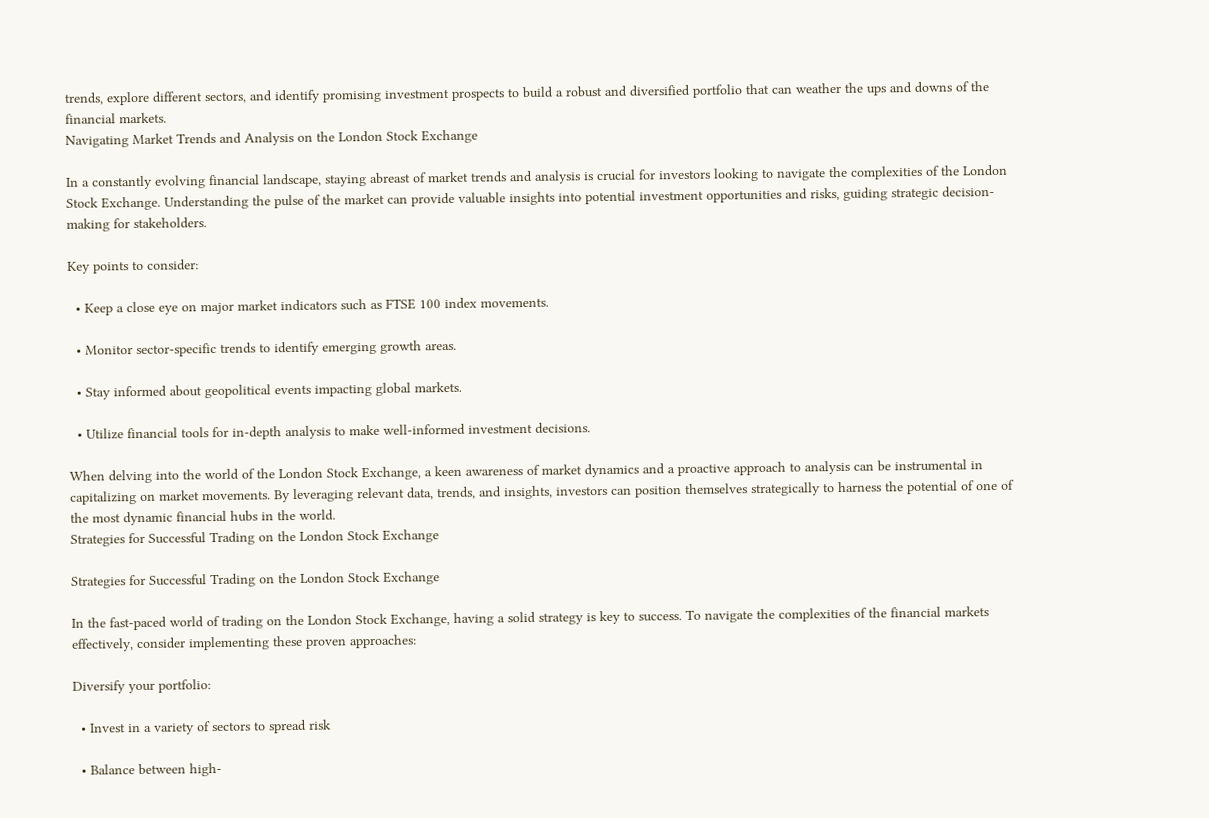trends, explore different sectors, and identify promising investment prospects to build a robust and diversified portfolio that can weather the ups and downs of the financial markets.
Navigating Market Trends and Analysis on the London Stock Exchange

In a constantly evolving financial landscape, staying abreast of market trends and analysis is crucial for investors looking to navigate the complexities of the London Stock Exchange. Understanding the pulse of the market can provide valuable insights into potential investment opportunities and risks, guiding strategic decision-making for stakeholders.

Key points to consider:

  • Keep a close eye on major market indicators such as FTSE 100 index movements.

  • Monitor sector-specific trends to identify emerging growth areas.

  • Stay informed about geopolitical events impacting global markets.

  • Utilize financial tools for in-depth analysis to make well-informed investment decisions.

When delving into the world of the London Stock Exchange, a keen awareness of market dynamics and a proactive approach to analysis can be instrumental in capitalizing on market movements. By leveraging relevant data, trends, and insights, investors can position themselves strategically to harness the potential of one of the most dynamic financial hubs in the world.
Strategies for Successful Trading on the London Stock Exchange

Strategies for Successful Trading on the London Stock Exchange

In the fast-paced world of trading on the London Stock Exchange, having a solid strategy is key to success. To navigate the complexities of the financial markets effectively, consider implementing these proven approaches:

Diversify your portfolio:

  • Invest in a variety of sectors to spread risk

  • Balance between high-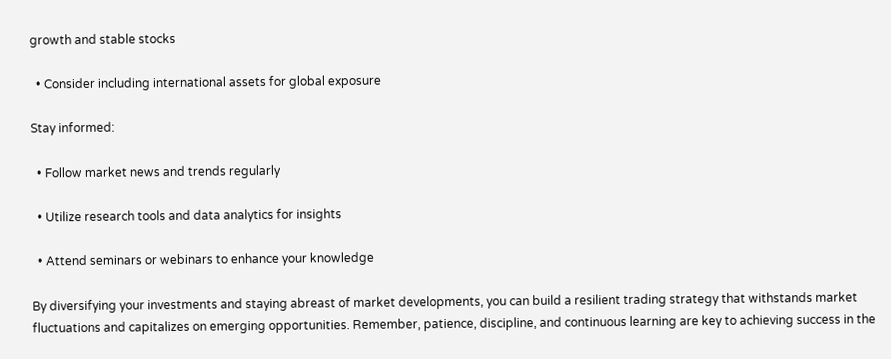growth and stable stocks

  • Consider including international assets for global exposure

Stay informed:

  • Follow market news and trends regularly

  • Utilize research tools and data analytics for insights

  • Attend seminars or webinars to enhance your knowledge

By diversifying your investments and staying abreast of market developments, you can build a resilient trading strategy that withstands market fluctuations and capitalizes on emerging opportunities. Remember, patience, discipline, and continuous learning are key to achieving success in the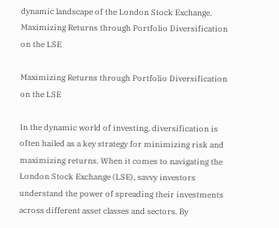dynamic landscape of the London Stock Exchange.
Maximizing Returns through Portfolio Diversification on the LSE

Maximizing Returns through Portfolio Diversification on the LSE

In the dynamic world of investing, diversification is often hailed as a key strategy for minimizing risk and maximizing returns. When it comes to navigating the London Stock Exchange (LSE), savvy investors understand the power of spreading their investments across different asset classes and sectors. By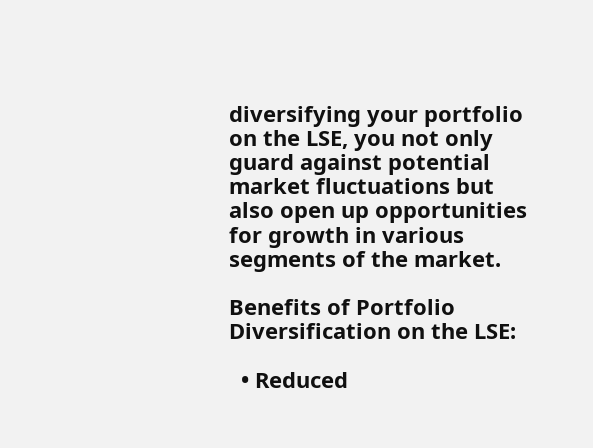diversifying your portfolio on the LSE, you not only guard against potential market fluctuations but also open up opportunities for growth in various segments of the market.

Benefits of Portfolio Diversification on the LSE:

  • Reduced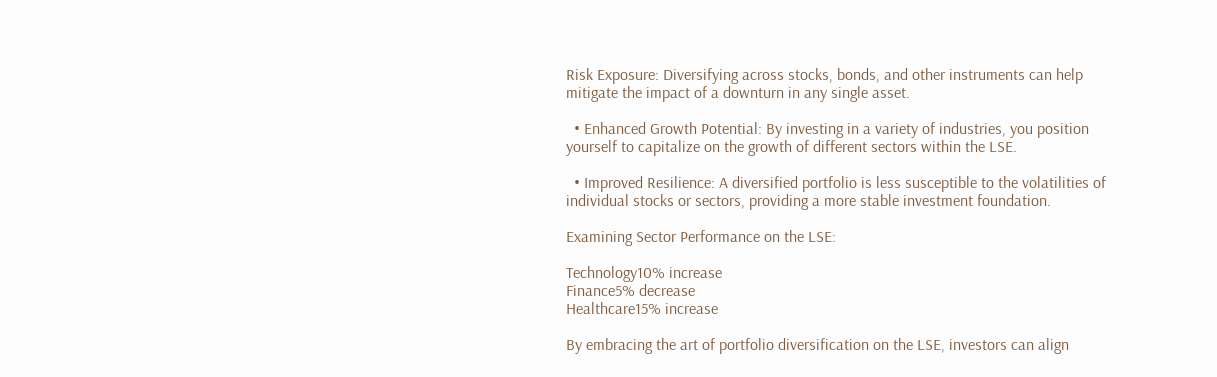Risk Exposure: Diversifying across stocks, bonds, and other instruments can help mitigate the impact of a downturn in any single asset.

  • Enhanced Growth Potential: By investing in a variety of industries, you position yourself to capitalize on the growth of different sectors within the LSE.

  • Improved Resilience: A diversified portfolio is less susceptible to the volatilities of individual stocks or sectors, providing a more stable investment foundation.

Examining Sector Performance on the LSE:

Technology10% increase
Finance5% decrease
Healthcare15% increase

By embracing the art of portfolio diversification on the LSE, investors can align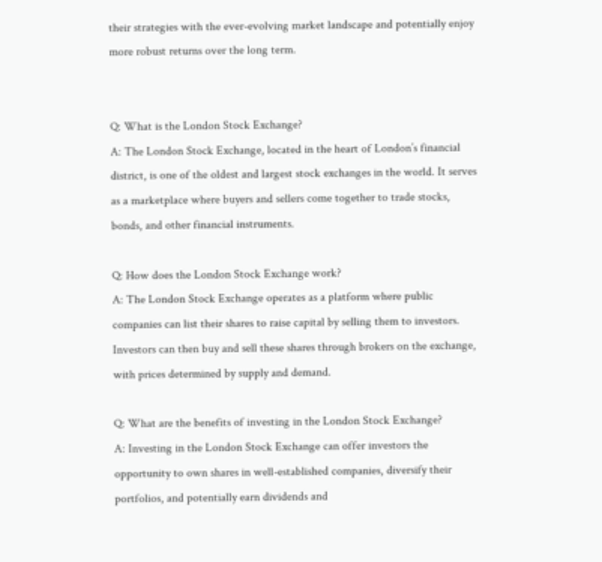their strategies with the ever-evolving market landscape and potentially enjoy more robust returns over the long term.


Q: What is the London Stock Exchange?
A: The London Stock Exchange, located in the heart of London’s financial district, is one of the oldest and largest stock exchanges in the world. It serves as a marketplace where buyers and sellers come together to trade stocks, bonds, and other financial instruments.

Q: How does the London Stock Exchange work?
A: The London Stock Exchange operates as a platform where public companies can list their shares to raise capital by selling them to investors. Investors can then buy and sell these shares through brokers on the exchange, with prices determined by supply and demand.

Q: What are the benefits of investing in the London Stock Exchange?
A: Investing in the London Stock Exchange can offer investors the opportunity to own shares in well-established companies, diversify their portfolios, and potentially earn dividends and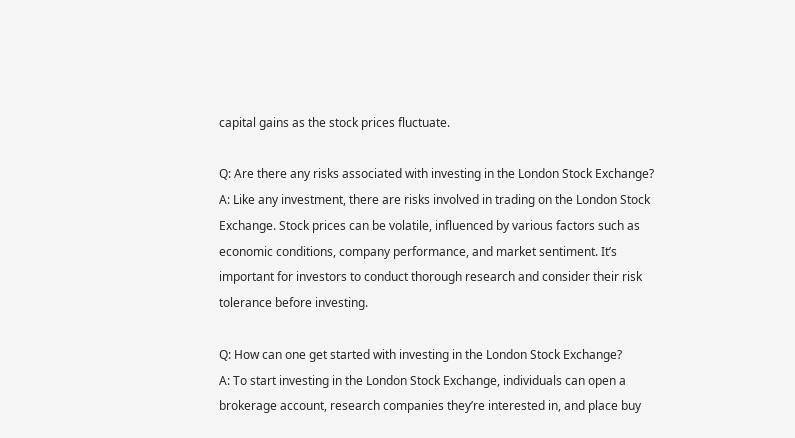capital gains as the stock prices fluctuate.

Q: Are there any risks associated with investing in the London Stock Exchange?
A: Like any investment, there are risks involved in trading on the London Stock Exchange. Stock prices can be volatile, influenced by various factors such as economic conditions, company performance, and market sentiment. It’s important for investors to conduct thorough research and consider their risk tolerance before investing.

Q: How can one get started with investing in the London Stock Exchange?
A: To start investing in the London Stock Exchange, individuals can open a brokerage account, research companies they’re interested in, and place buy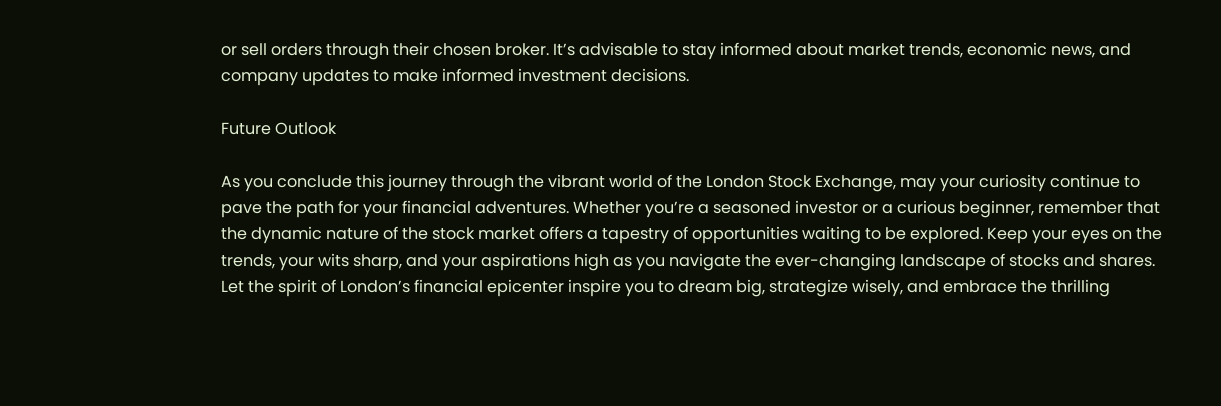or sell orders through their chosen broker. It’s advisable to stay informed about market trends, economic news, and company updates to make informed investment decisions.

Future Outlook

As you conclude this journey through the vibrant world of the London Stock Exchange, may your curiosity continue to pave the path for your financial adventures. Whether you’re a seasoned investor or a curious beginner, remember that the dynamic nature of the stock market offers a tapestry of opportunities waiting to be explored. Keep your eyes on the trends, your wits sharp, and your aspirations high as you navigate the ever-changing landscape of stocks and shares. Let the spirit of London’s financial epicenter inspire you to dream big, strategize wisely, and embrace the thrilling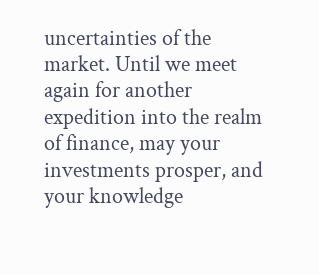uncertainties of the market. Until we meet again for another expedition into the realm of finance, may your investments prosper, and your knowledge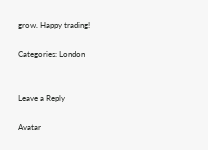grow. Happy trading!

Categories: London


Leave a Reply

Avatar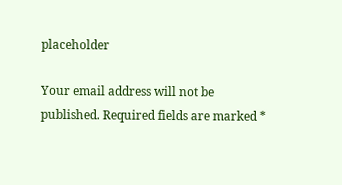placeholder

Your email address will not be published. Required fields are marked *